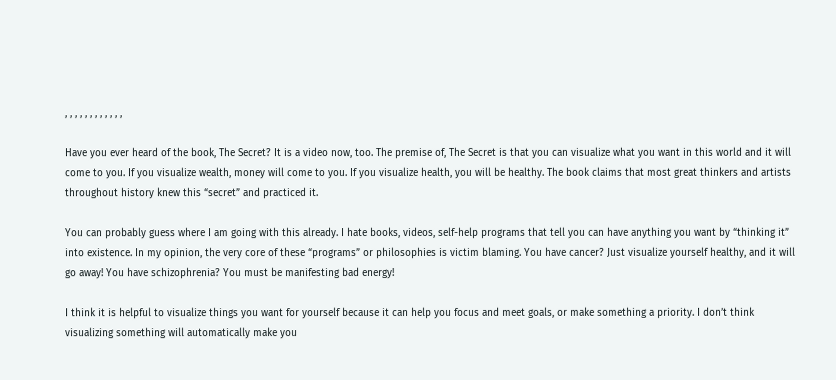, , , , , , , , , , , ,

Have you ever heard of the book, The Secret? It is a video now, too. The premise of, The Secret is that you can visualize what you want in this world and it will come to you. If you visualize wealth, money will come to you. If you visualize health, you will be healthy. The book claims that most great thinkers and artists throughout history knew this “secret” and practiced it.

You can probably guess where I am going with this already. I hate books, videos, self-help programs that tell you can have anything you want by “thinking it” into existence. In my opinion, the very core of these “programs” or philosophies is victim blaming. You have cancer? Just visualize yourself healthy, and it will go away! You have schizophrenia? You must be manifesting bad energy!

I think it is helpful to visualize things you want for yourself because it can help you focus and meet goals, or make something a priority. I don’t think visualizing something will automatically make you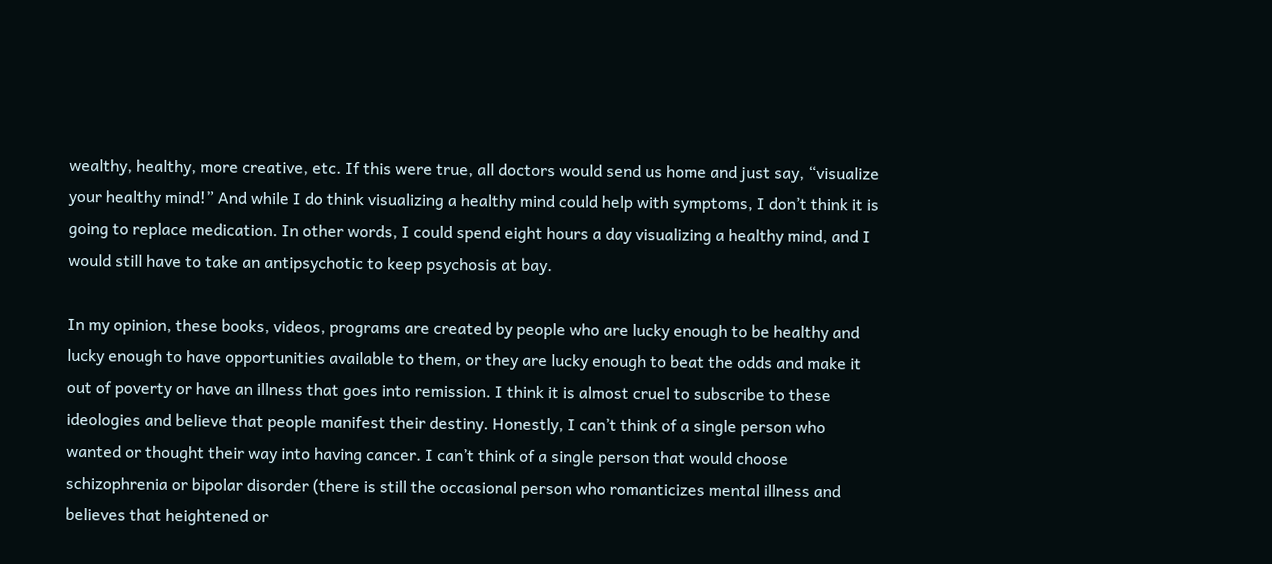wealthy, healthy, more creative, etc. If this were true, all doctors would send us home and just say, “visualize your healthy mind!” And while I do think visualizing a healthy mind could help with symptoms, I don’t think it is going to replace medication. In other words, I could spend eight hours a day visualizing a healthy mind, and I would still have to take an antipsychotic to keep psychosis at bay.

In my opinion, these books, videos, programs are created by people who are lucky enough to be healthy and lucky enough to have opportunities available to them, or they are lucky enough to beat the odds and make it out of poverty or have an illness that goes into remission. I think it is almost cruel to subscribe to these ideologies and believe that people manifest their destiny. Honestly, I can’t think of a single person who wanted or thought their way into having cancer. I can’t think of a single person that would choose schizophrenia or bipolar disorder (there is still the occasional person who romanticizes mental illness and believes that heightened or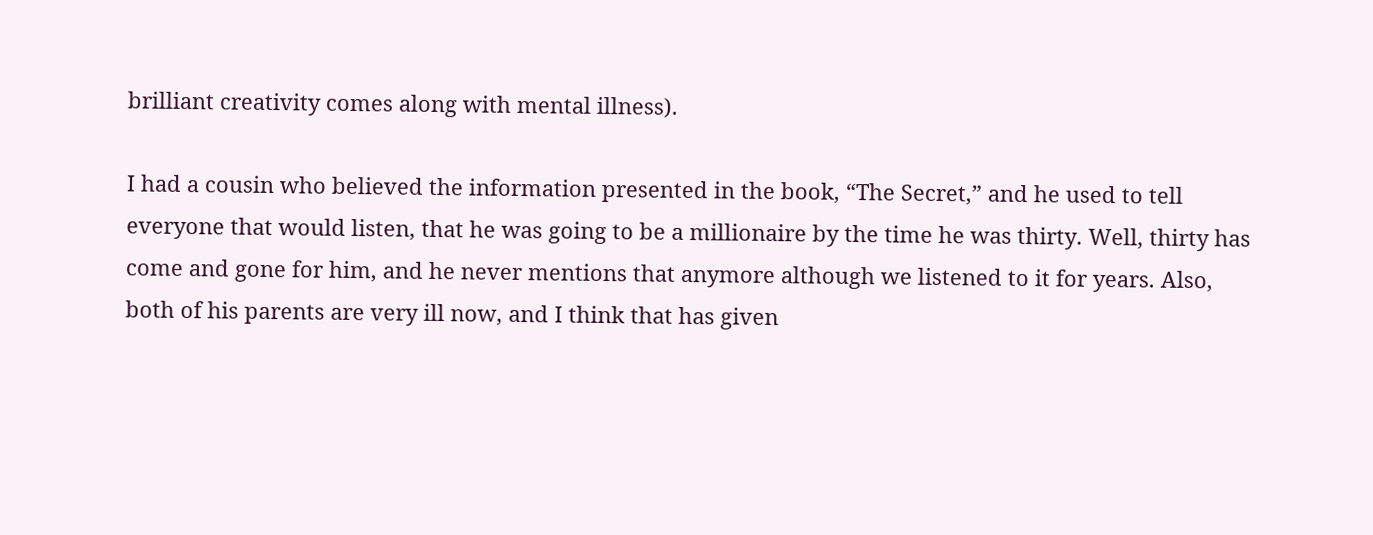brilliant creativity comes along with mental illness).

I had a cousin who believed the information presented in the book, “The Secret,” and he used to tell everyone that would listen, that he was going to be a millionaire by the time he was thirty. Well, thirty has come and gone for him, and he never mentions that anymore although we listened to it for years. Also, both of his parents are very ill now, and I think that has given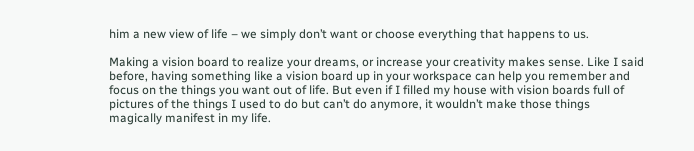him a new view of life – we simply don’t want or choose everything that happens to us.

Making a vision board to realize your dreams, or increase your creativity makes sense. Like I said before, having something like a vision board up in your workspace can help you remember and focus on the things you want out of life. But even if I filled my house with vision boards full of pictures of the things I used to do but can’t do anymore, it wouldn’t make those things magically manifest in my life.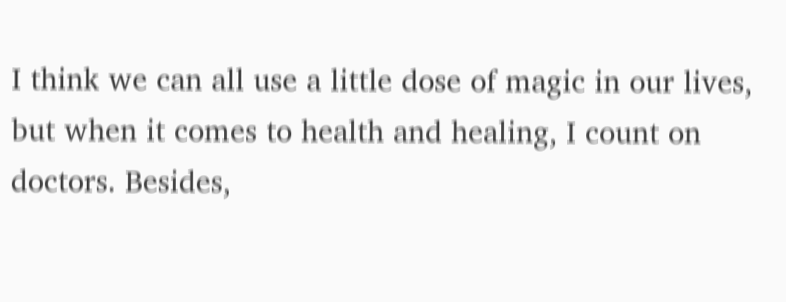I think we can all use a little dose of magic in our lives, but when it comes to health and healing, I count on doctors. Besides,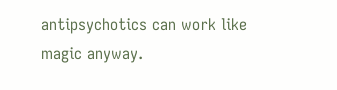antipsychotics can work like magic anyway.